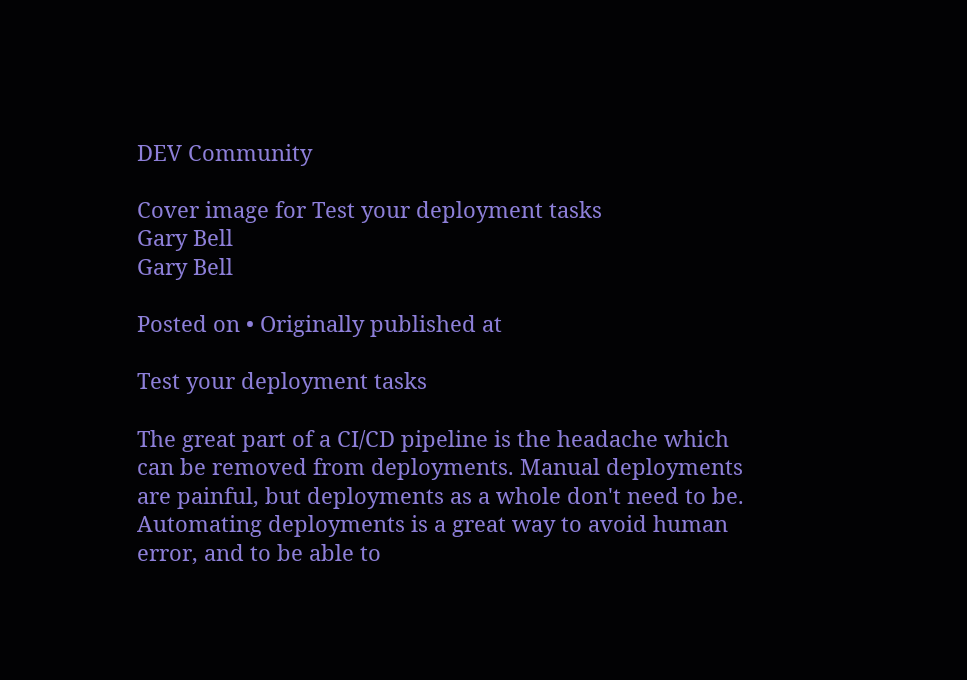DEV Community

Cover image for Test your deployment tasks
Gary Bell
Gary Bell

Posted on • Originally published at

Test your deployment tasks

The great part of a CI/CD pipeline is the headache which can be removed from deployments. Manual deployments are painful, but deployments as a whole don't need to be. Automating deployments is a great way to avoid human error, and to be able to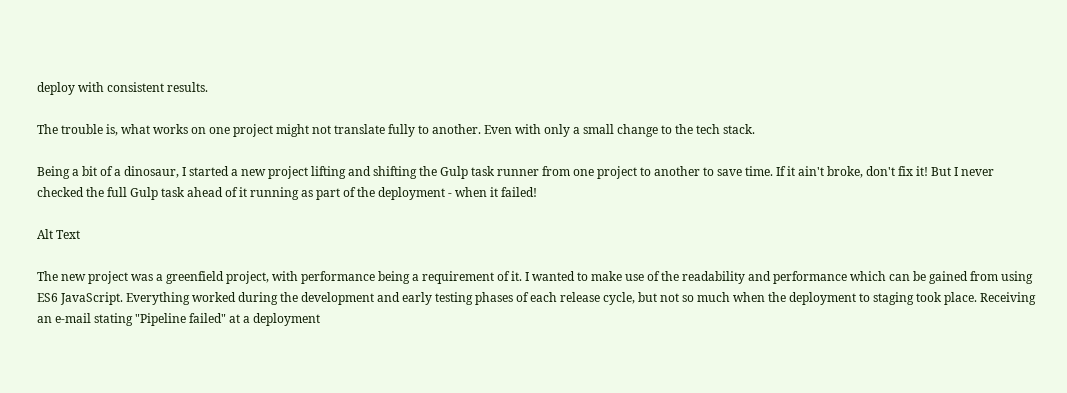deploy with consistent results.

The trouble is, what works on one project might not translate fully to another. Even with only a small change to the tech stack.

Being a bit of a dinosaur, I started a new project lifting and shifting the Gulp task runner from one project to another to save time. If it ain't broke, don't fix it! But I never checked the full Gulp task ahead of it running as part of the deployment - when it failed!

Alt Text

The new project was a greenfield project, with performance being a requirement of it. I wanted to make use of the readability and performance which can be gained from using ES6 JavaScript. Everything worked during the development and early testing phases of each release cycle, but not so much when the deployment to staging took place. Receiving an e-mail stating "Pipeline failed" at a deployment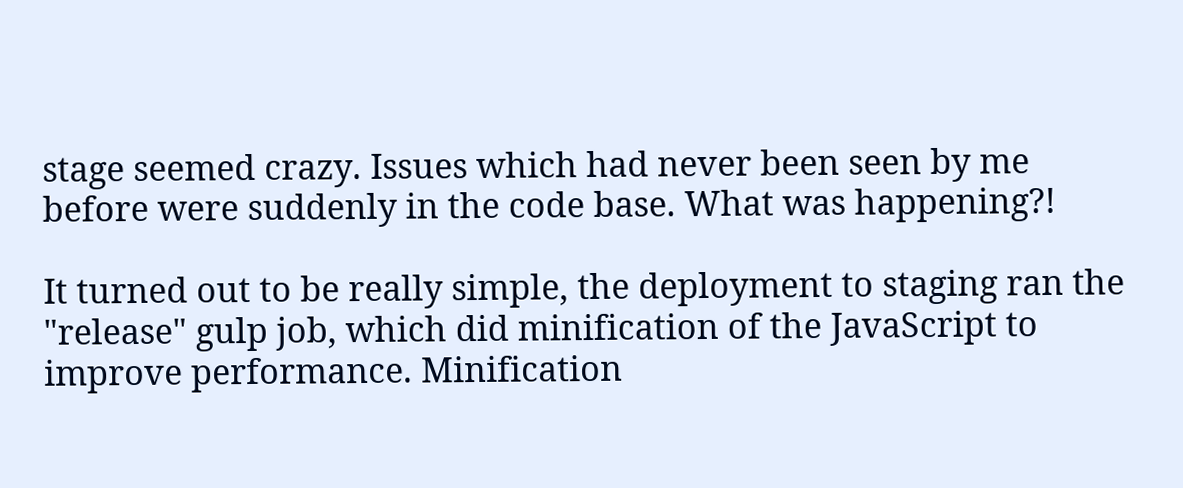stage seemed crazy. Issues which had never been seen by me before were suddenly in the code base. What was happening?!

It turned out to be really simple, the deployment to staging ran the "release" gulp job, which did minification of the JavaScript to improve performance. Minification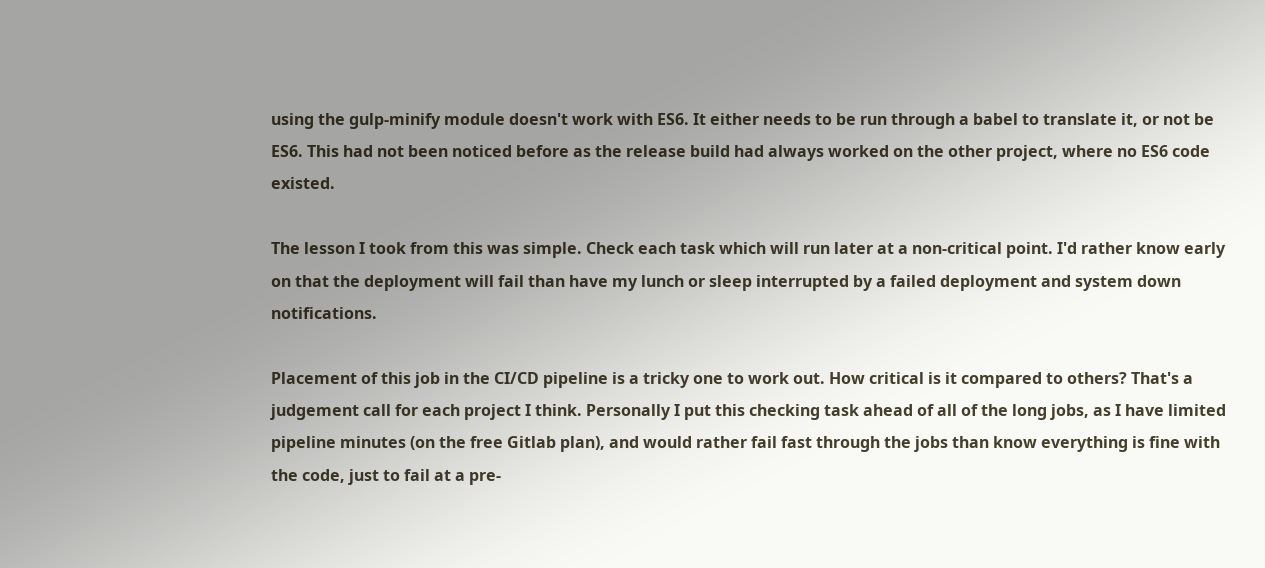using the gulp-minify module doesn't work with ES6. It either needs to be run through a babel to translate it, or not be ES6. This had not been noticed before as the release build had always worked on the other project, where no ES6 code existed.

The lesson I took from this was simple. Check each task which will run later at a non-critical point. I'd rather know early on that the deployment will fail than have my lunch or sleep interrupted by a failed deployment and system down notifications.

Placement of this job in the CI/CD pipeline is a tricky one to work out. How critical is it compared to others? That's a judgement call for each project I think. Personally I put this checking task ahead of all of the long jobs, as I have limited pipeline minutes (on the free Gitlab plan), and would rather fail fast through the jobs than know everything is fine with the code, just to fail at a pre-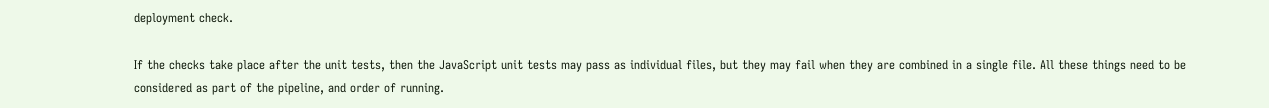deployment check.

If the checks take place after the unit tests, then the JavaScript unit tests may pass as individual files, but they may fail when they are combined in a single file. All these things need to be considered as part of the pipeline, and order of running.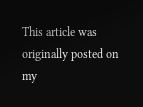This article was originally posted on my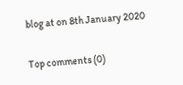blog at on 8th January 2020

Top comments (0)